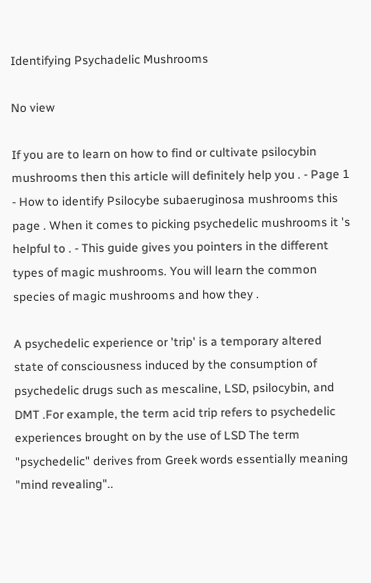Identifying Psychadelic Mushrooms

No view

If you are to learn on how to find or cultivate psilocybin mushrooms then this article will definitely help you . - Page 1 - How to identify Psilocybe subaeruginosa mushrooms this page . When it comes to picking psychedelic mushrooms it 's helpful to . - This guide gives you pointers in the different types of magic mushrooms. You will learn the common species of magic mushrooms and how they .

A psychedelic experience or 'trip' is a temporary altered state of consciousness induced by the consumption of psychedelic drugs such as mescaline, LSD, psilocybin, and DMT .For example, the term acid trip refers to psychedelic experiences brought on by the use of LSD The term "psychedelic" derives from Greek words essentially meaning "mind revealing"..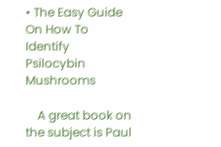• The Easy Guide On How To Identify Psilocybin Mushrooms

    A great book on the subject is Paul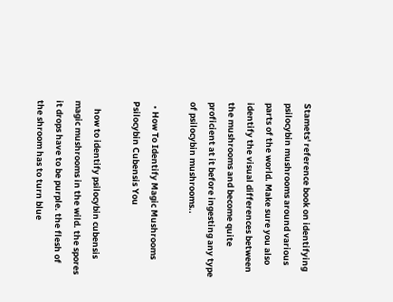Stamets' reference book on identifying psilocybin mushrooms around various parts of the world. Make sure you also identify the visual differences between the mushrooms and become quite proficient at it before ingesting any type of psilocybin mushrooms..

  • How To Identify Magic Mushrooms Psilocybin Cubensis You

    how to identify psilocybin cubensis magic mushrooms in the wild. the spores it drops have to be purple. the flesh of the shroom has to turn blue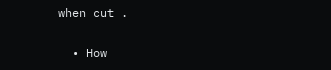when cut .

  • How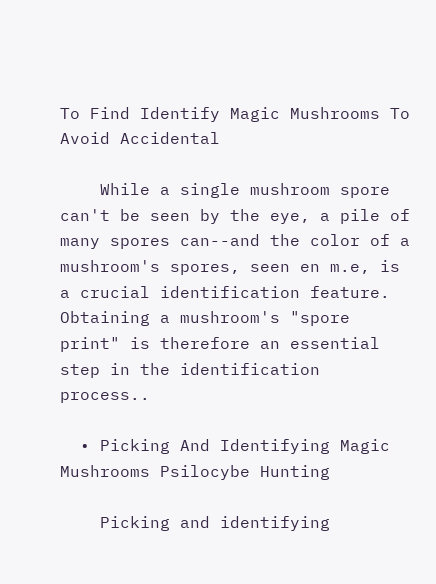To Find Identify Magic Mushrooms To Avoid Accidental

    While a single mushroom spore can't be seen by the eye, a pile of many spores can--and the color of a mushroom's spores, seen en m.e, is a crucial identification feature. Obtaining a mushroom's "spore print" is therefore an essential step in the identification process..

  • Picking And Identifying Magic Mushrooms Psilocybe Hunting

    Picking and identifying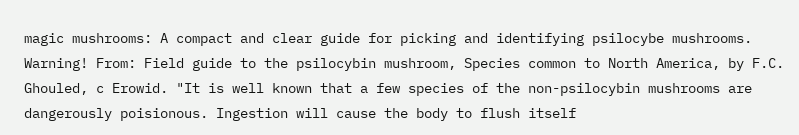magic mushrooms: A compact and clear guide for picking and identifying psilocybe mushrooms. Warning! From: Field guide to the psilocybin mushroom, Species common to North America, by F.C. Ghouled, c Erowid. "It is well known that a few species of the non-psilocybin mushrooms are dangerously poisionous. Ingestion will cause the body to flush itself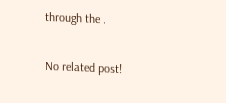through the .

No related post!